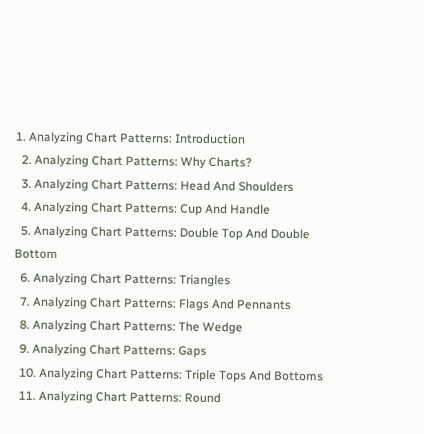1. Analyzing Chart Patterns: Introduction
  2. Analyzing Chart Patterns: Why Charts?
  3. Analyzing Chart Patterns: Head And Shoulders
  4. Analyzing Chart Patterns: Cup And Handle
  5. Analyzing Chart Patterns: Double Top And Double Bottom
  6. Analyzing Chart Patterns: Triangles
  7. Analyzing Chart Patterns: Flags And Pennants
  8. Analyzing Chart Patterns: The Wedge
  9. Analyzing Chart Patterns: Gaps
  10. Analyzing Chart Patterns: Triple Tops And Bottoms
  11. Analyzing Chart Patterns: Round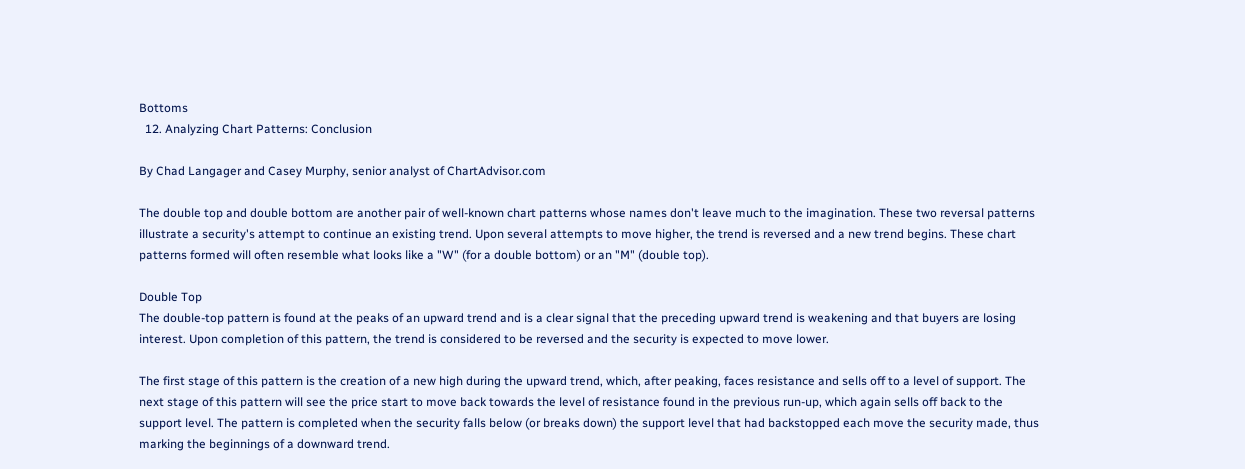Bottoms
  12. Analyzing Chart Patterns: Conclusion

By Chad Langager and Casey Murphy, senior analyst of ChartAdvisor.com

The double top and double bottom are another pair of well-known chart patterns whose names don't leave much to the imagination. These two reversal patterns illustrate a security's attempt to continue an existing trend. Upon several attempts to move higher, the trend is reversed and a new trend begins. These chart patterns formed will often resemble what looks like a "W" (for a double bottom) or an "M" (double top).

Double Top
The double-top pattern is found at the peaks of an upward trend and is a clear signal that the preceding upward trend is weakening and that buyers are losing interest. Upon completion of this pattern, the trend is considered to be reversed and the security is expected to move lower.

The first stage of this pattern is the creation of a new high during the upward trend, which, after peaking, faces resistance and sells off to a level of support. The next stage of this pattern will see the price start to move back towards the level of resistance found in the previous run-up, which again sells off back to the support level. The pattern is completed when the security falls below (or breaks down) the support level that had backstopped each move the security made, thus marking the beginnings of a downward trend.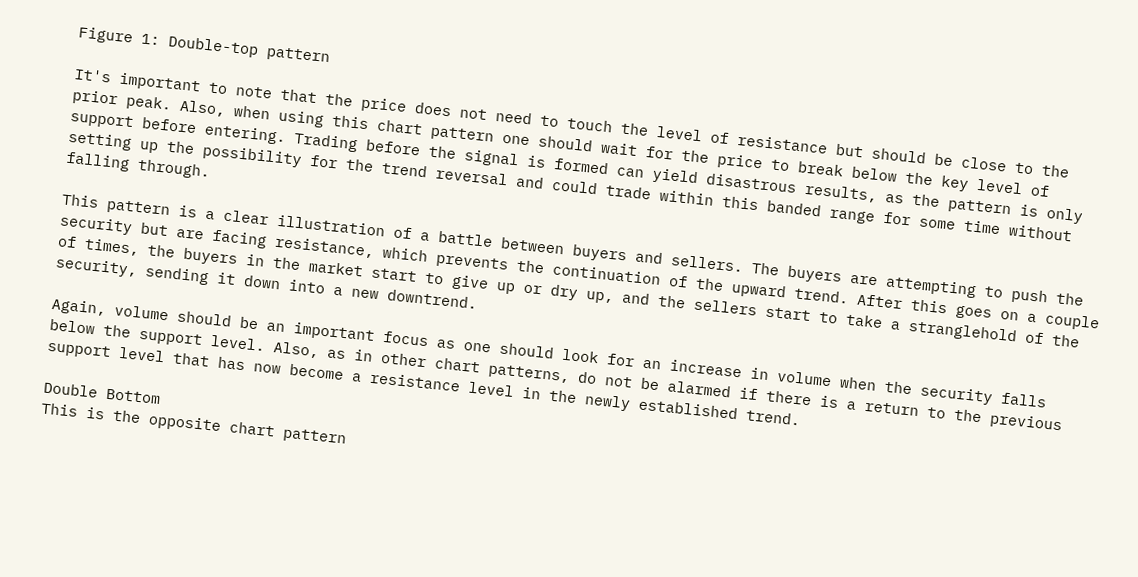Figure 1: Double-top pattern

It's important to note that the price does not need to touch the level of resistance but should be close to the prior peak. Also, when using this chart pattern one should wait for the price to break below the key level of support before entering. Trading before the signal is formed can yield disastrous results, as the pattern is only setting up the possibility for the trend reversal and could trade within this banded range for some time without falling through.

This pattern is a clear illustration of a battle between buyers and sellers. The buyers are attempting to push the security but are facing resistance, which prevents the continuation of the upward trend. After this goes on a couple of times, the buyers in the market start to give up or dry up, and the sellers start to take a stranglehold of the security, sending it down into a new downtrend.

Again, volume should be an important focus as one should look for an increase in volume when the security falls below the support level. Also, as in other chart patterns, do not be alarmed if there is a return to the previous support level that has now become a resistance level in the newly established trend.

Double Bottom
This is the opposite chart pattern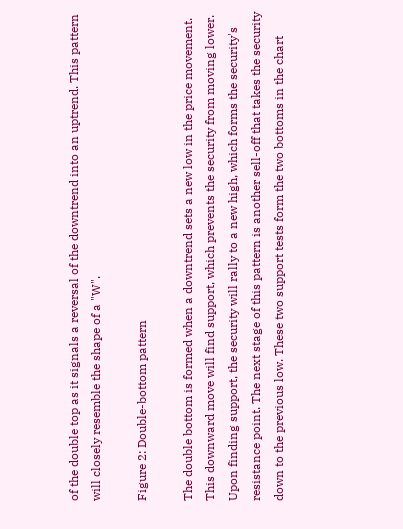of the double top as it signals a reversal of the downtrend into an uptrend. This pattern will closely resemble the shape of a "W".

Figure 2: Double-bottom pattern

The double bottom is formed when a downtrend sets a new low in the price movement. This downward move will find support, which prevents the security from moving lower. Upon finding support, the security will rally to a new high, which forms the security's resistance point. The next stage of this pattern is another sell-off that takes the security down to the previous low. These two support tests form the two bottoms in the chart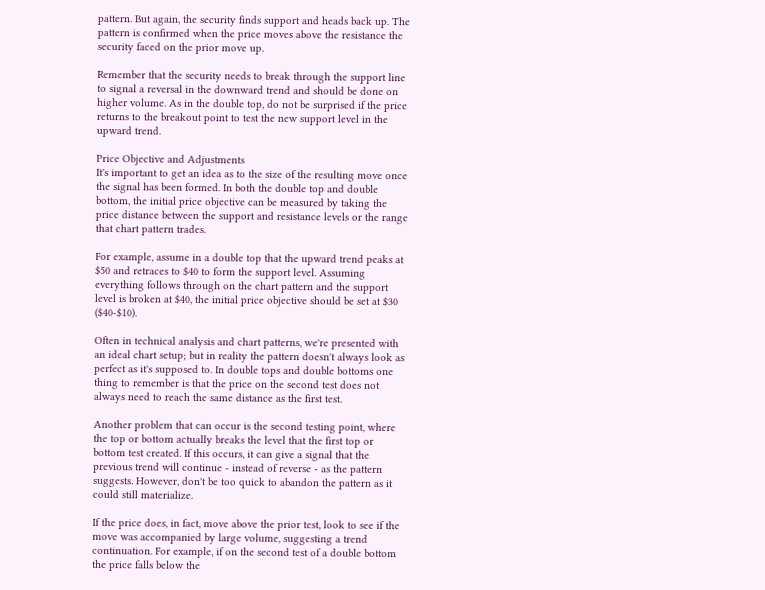pattern. But again, the security finds support and heads back up. The pattern is confirmed when the price moves above the resistance the security faced on the prior move up.

Remember that the security needs to break through the support line to signal a reversal in the downward trend and should be done on higher volume. As in the double top, do not be surprised if the price returns to the breakout point to test the new support level in the upward trend.

Price Objective and Adjustments
It's important to get an idea as to the size of the resulting move once the signal has been formed. In both the double top and double bottom, the initial price objective can be measured by taking the price distance between the support and resistance levels or the range that chart pattern trades.

For example, assume in a double top that the upward trend peaks at $50 and retraces to $40 to form the support level. Assuming everything follows through on the chart pattern and the support level is broken at $40, the initial price objective should be set at $30 ($40-$10).

Often in technical analysis and chart patterns, we're presented with an ideal chart setup; but in reality the pattern doesn't always look as perfect as it's supposed to. In double tops and double bottoms one thing to remember is that the price on the second test does not always need to reach the same distance as the first test.

Another problem that can occur is the second testing point, where the top or bottom actually breaks the level that the first top or bottom test created. If this occurs, it can give a signal that the previous trend will continue - instead of reverse - as the pattern suggests. However, don't be too quick to abandon the pattern as it could still materialize.

If the price does, in fact, move above the prior test, look to see if the move was accompanied by large volume, suggesting a trend continuation. For example, if on the second test of a double bottom the price falls below the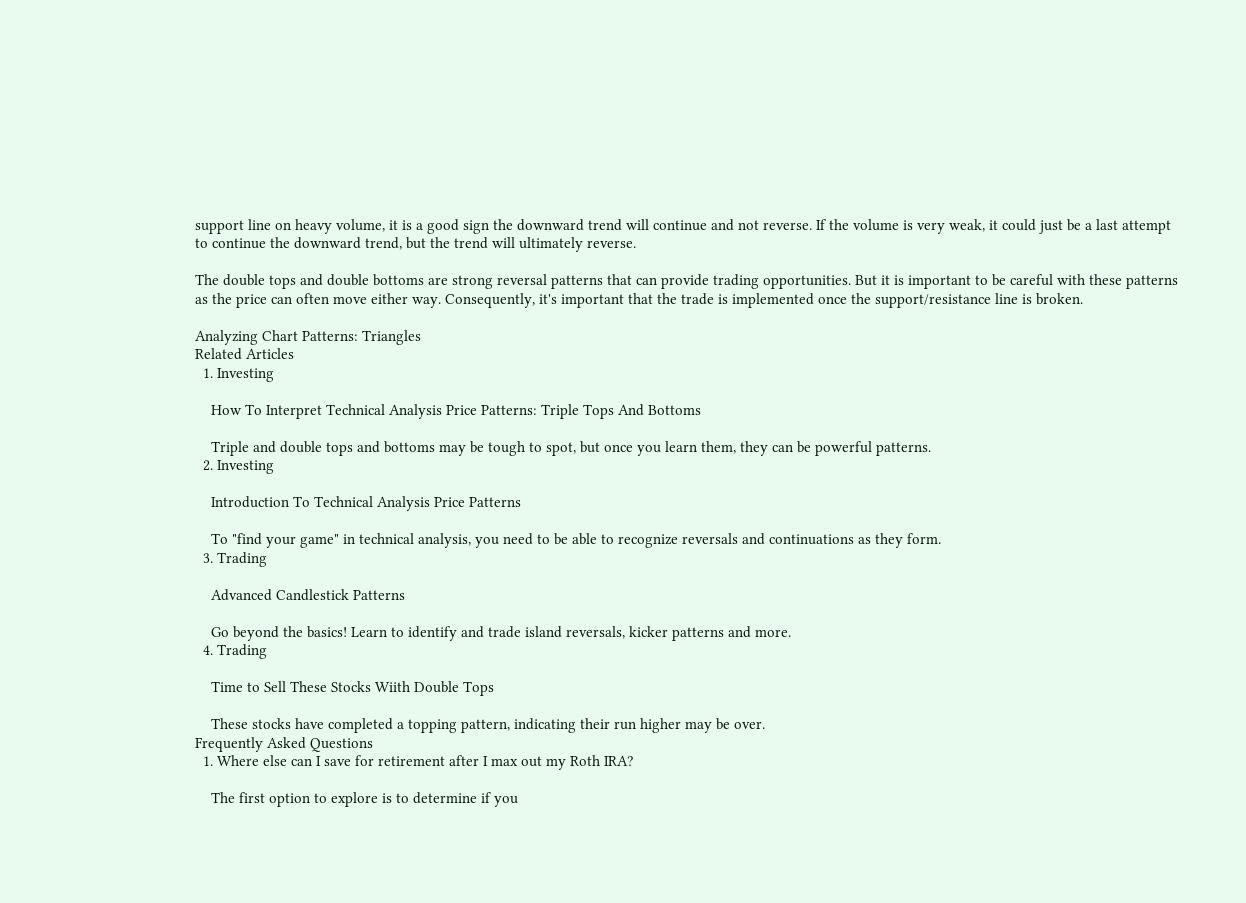support line on heavy volume, it is a good sign the downward trend will continue and not reverse. If the volume is very weak, it could just be a last attempt to continue the downward trend, but the trend will ultimately reverse.

The double tops and double bottoms are strong reversal patterns that can provide trading opportunities. But it is important to be careful with these patterns as the price can often move either way. Consequently, it's important that the trade is implemented once the support/resistance line is broken.

Analyzing Chart Patterns: Triangles
Related Articles
  1. Investing

    How To Interpret Technical Analysis Price Patterns: Triple Tops And Bottoms

    Triple and double tops and bottoms may be tough to spot, but once you learn them, they can be powerful patterns.
  2. Investing

    Introduction To Technical Analysis Price Patterns

    To "find your game" in technical analysis, you need to be able to recognize reversals and continuations as they form.
  3. Trading

    Advanced Candlestick Patterns

    Go beyond the basics! Learn to identify and trade island reversals, kicker patterns and more.
  4. Trading

    Time to Sell These Stocks Wiith Double Tops

    These stocks have completed a topping pattern, indicating their run higher may be over.
Frequently Asked Questions
  1. Where else can I save for retirement after I max out my Roth IRA?

    The first option to explore is to determine if you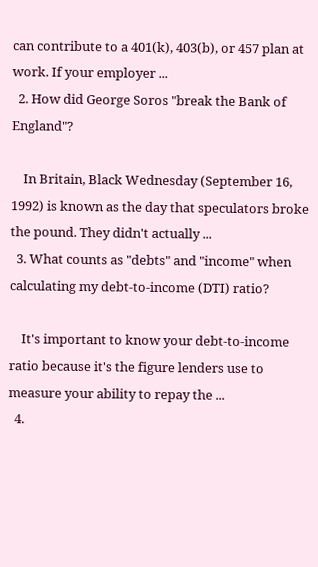can contribute to a 401(k), 403(b), or 457 plan at work. If your employer ...
  2. How did George Soros "break the Bank of England"?

    In Britain, Black Wednesday (September 16, 1992) is known as the day that speculators broke the pound. They didn't actually ...
  3. What counts as "debts" and "income" when calculating my debt-to-income (DTI) ratio?

    It's important to know your debt-to-income ratio because it's the figure lenders use to measure your ability to repay the ...
  4.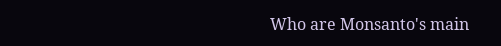Who are Monsanto's main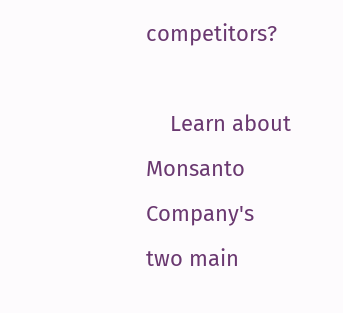competitors?

    Learn about Monsanto Company's two main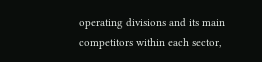operating divisions and its main competitors within each sector,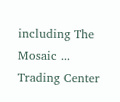including The Mosaic ...
Trading Center